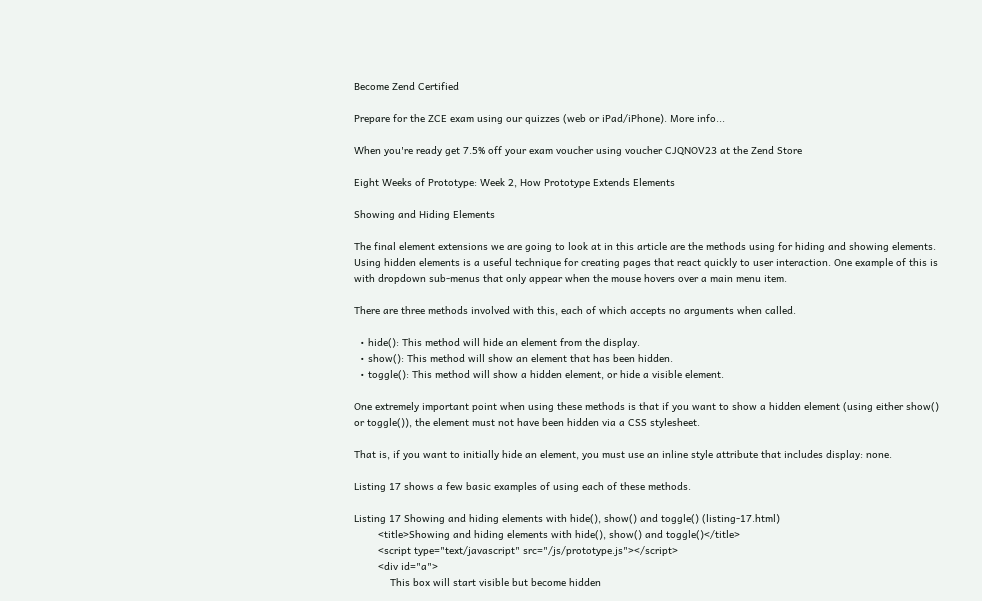Become Zend Certified

Prepare for the ZCE exam using our quizzes (web or iPad/iPhone). More info...

When you're ready get 7.5% off your exam voucher using voucher CJQNOV23 at the Zend Store

Eight Weeks of Prototype: Week 2, How Prototype Extends Elements

Showing and Hiding Elements

The final element extensions we are going to look at in this article are the methods using for hiding and showing elements. Using hidden elements is a useful technique for creating pages that react quickly to user interaction. One example of this is with dropdown sub-menus that only appear when the mouse hovers over a main menu item.

There are three methods involved with this, each of which accepts no arguments when called.

  • hide(): This method will hide an element from the display.
  • show(): This method will show an element that has been hidden.
  • toggle(): This method will show a hidden element, or hide a visible element.

One extremely important point when using these methods is that if you want to show a hidden element (using either show() or toggle()), the element must not have been hidden via a CSS stylesheet.

That is, if you want to initially hide an element, you must use an inline style attribute that includes display: none.

Listing 17 shows a few basic examples of using each of these methods.

Listing 17 Showing and hiding elements with hide(), show() and toggle() (listing-17.html)
        <title>Showing and hiding elements with hide(), show() and toggle()</title>
        <script type="text/javascript" src="/js/prototype.js"></script>
        <div id="a">
            This box will start visible but become hidden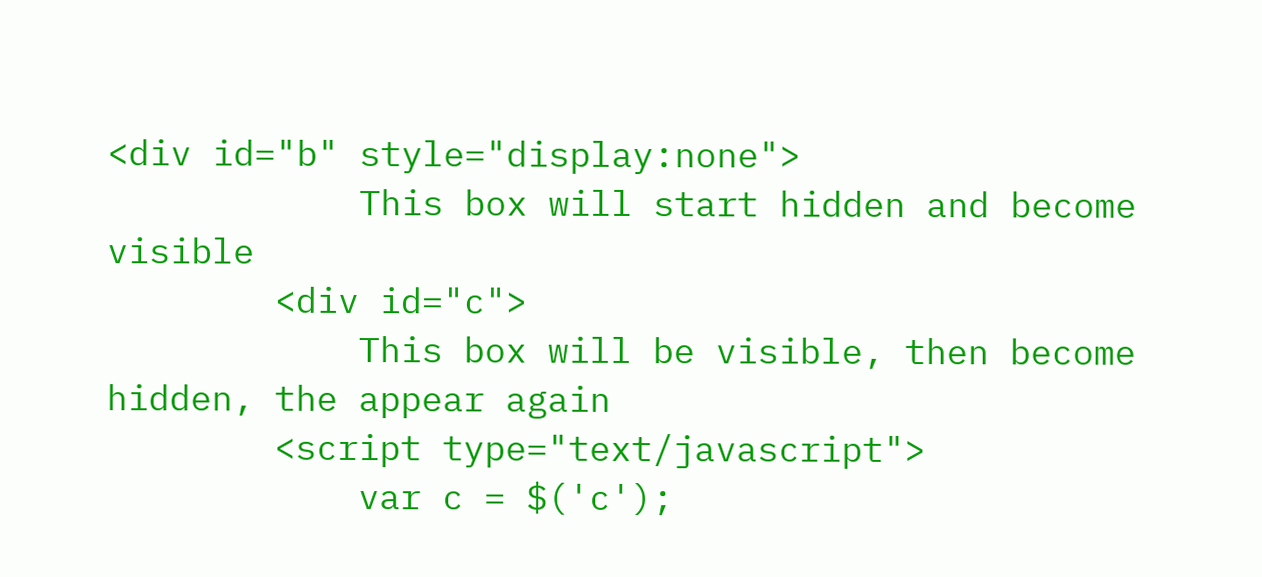<div id="b" style="display:none">
            This box will start hidden and become visible
        <div id="c">
            This box will be visible, then become hidden, the appear again
        <script type="text/javascript">
            var c = $('c');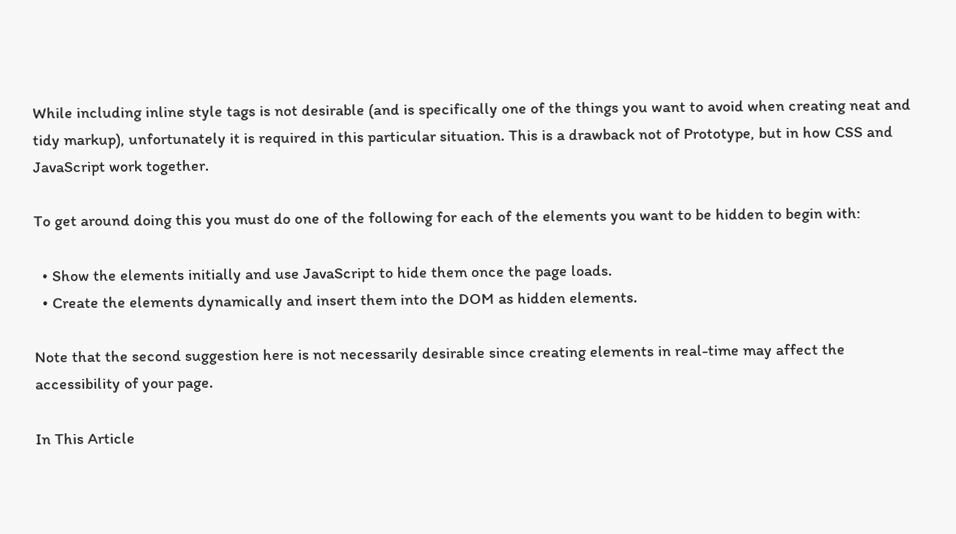While including inline style tags is not desirable (and is specifically one of the things you want to avoid when creating neat and tidy markup), unfortunately it is required in this particular situation. This is a drawback not of Prototype, but in how CSS and JavaScript work together.

To get around doing this you must do one of the following for each of the elements you want to be hidden to begin with:

  • Show the elements initially and use JavaScript to hide them once the page loads.
  • Create the elements dynamically and insert them into the DOM as hidden elements.

Note that the second suggestion here is not necessarily desirable since creating elements in real-time may affect the accessibility of your page.

In This Article